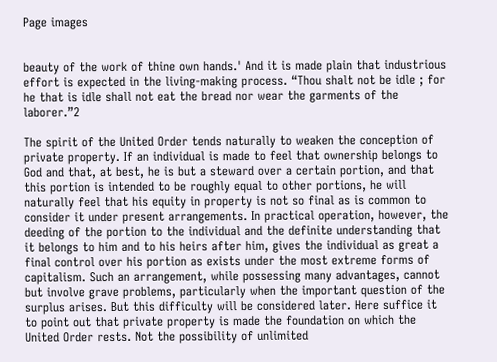Page images


beauty of the work of thine own hands.' And it is made plain that industrious effort is expected in the living-making process. “Thou shalt not be idle ; for he that is idle shall not eat the bread nor wear the garments of the laborer.”2

The spirit of the United Order tends naturally to weaken the conception of private property. If an individual is made to feel that ownership belongs to God and that, at best, he is but a steward over a certain portion, and that this portion is intended to be roughly equal to other portions, he will naturally feel that his equity in property is not so final as is common to consider it under present arrangements. In practical operation, however, the deeding of the portion to the individual and the definite understanding that it belongs to him and to his heirs after him, gives the individual as great a final control over his portion as exists under the most extreme forms of capitalism. Such an arrangement, while possessing many advantages, cannot but involve grave problems, particularly when the important question of the surplus arises. But this difficulty will be considered later. Here suffice it to point out that private property is made the foundation on which the United Order rests. Not the possibility of unlimited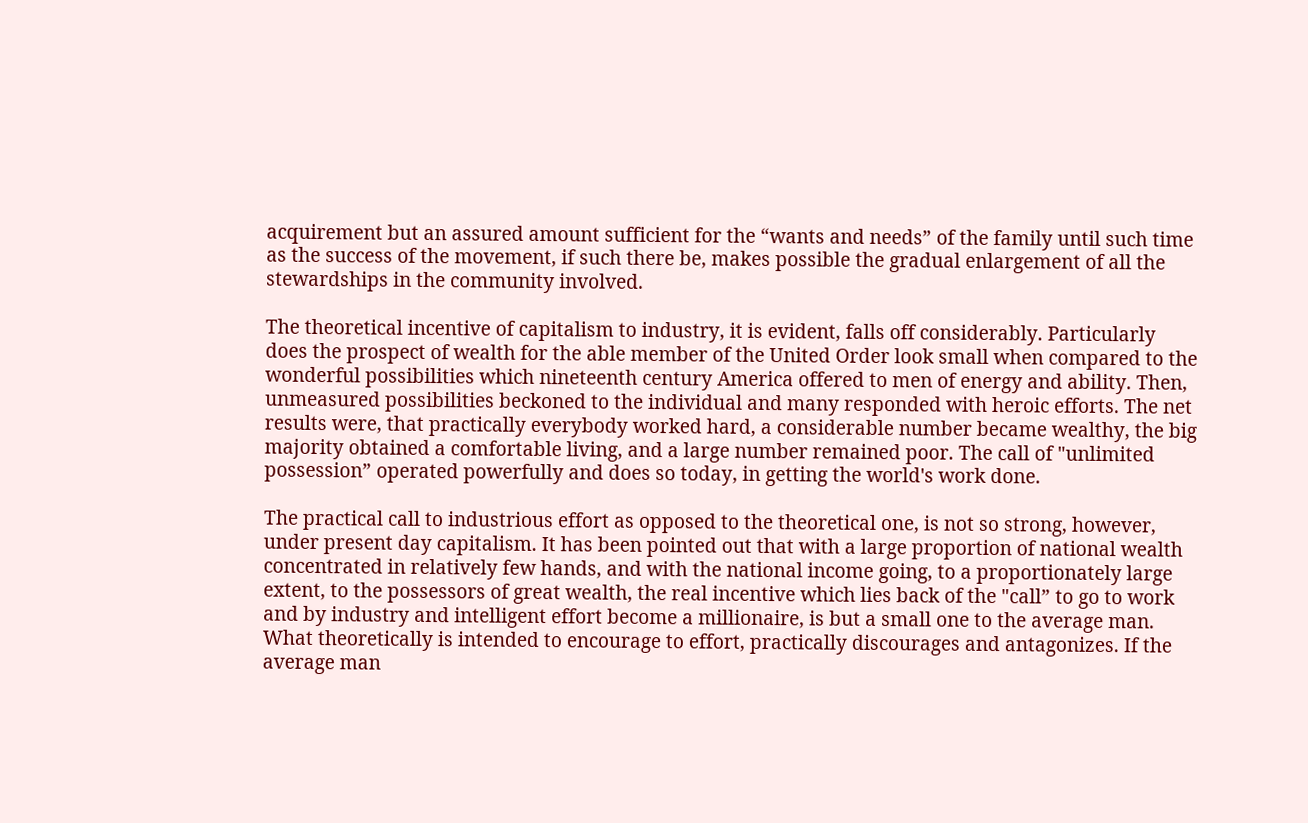acquirement but an assured amount sufficient for the “wants and needs” of the family until such time as the success of the movement, if such there be, makes possible the gradual enlargement of all the stewardships in the community involved.

The theoretical incentive of capitalism to industry, it is evident, falls off considerably. Particularly does the prospect of wealth for the able member of the United Order look small when compared to the wonderful possibilities which nineteenth century America offered to men of energy and ability. Then, unmeasured possibilities beckoned to the individual and many responded with heroic efforts. The net results were, that practically everybody worked hard, a considerable number became wealthy, the big majority obtained a comfortable living, and a large number remained poor. The call of "unlimited possession” operated powerfully and does so today, in getting the world's work done.

The practical call to industrious effort as opposed to the theoretical one, is not so strong, however, under present day capitalism. It has been pointed out that with a large proportion of national wealth concentrated in relatively few hands, and with the national income going, to a proportionately large extent, to the possessors of great wealth, the real incentive which lies back of the "call” to go to work and by industry and intelligent effort become a millionaire, is but a small one to the average man. What theoretically is intended to encourage to effort, practically discourages and antagonizes. If the average man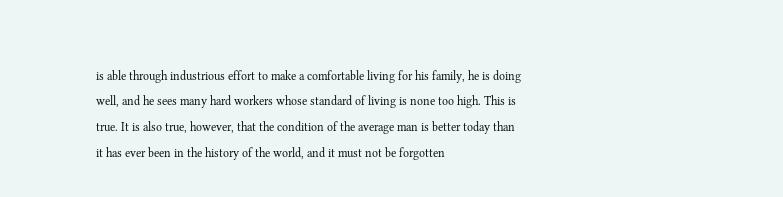is able through industrious effort to make a comfortable living for his family, he is doing well, and he sees many hard workers whose standard of living is none too high. This is true. It is also true, however, that the condition of the average man is better today than it has ever been in the history of the world, and it must not be forgotten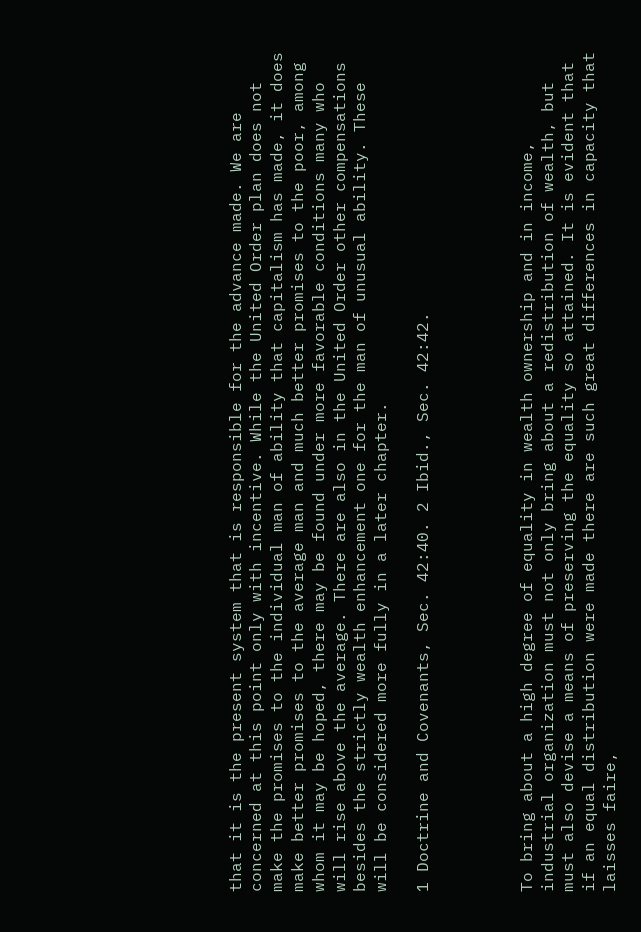that it is the present system that is responsible for the advance made. We are concerned at this point only with incentive. While the United Order plan does not make the promises to the individual man of ability that capitalism has made, it does make better promises to the average man and much better promises to the poor, among whom it may be hoped, there may be found under more favorable conditions many who will rise above the average. There are also in the United Order other compensations besides the strictly wealth enhancement one for the man of unusual ability. These will be considered more fully in a later chapter.

1 Doctrine and Covenants, Sec. 42:40. 2 Ibid., Sec. 42:42.




To bring about a high degree of equality in wealth ownership and in income, industrial organization must not only bring about a redistribution of wealth, but must also devise a means of preserving the equality so attained. It is evident that if an equal distribution were made there are such great differences in capacity that laisses faire,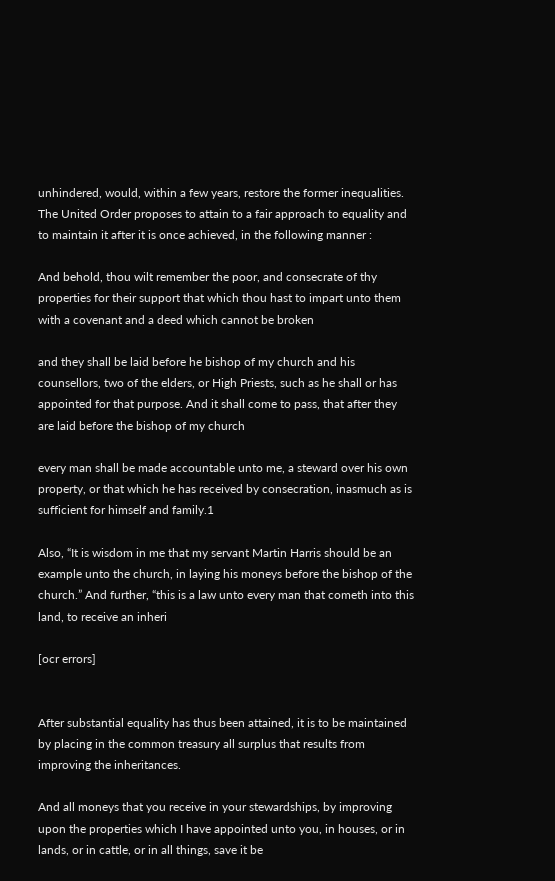unhindered, would, within a few years, restore the former inequalities. The United Order proposes to attain to a fair approach to equality and to maintain it after it is once achieved, in the following manner :

And behold, thou wilt remember the poor, and consecrate of thy properties for their support that which thou hast to impart unto them with a covenant and a deed which cannot be broken

and they shall be laid before he bishop of my church and his counsellors, two of the elders, or High Priests, such as he shall or has appointed for that purpose. And it shall come to pass, that after they are laid before the bishop of my church

every man shall be made accountable unto me, a steward over his own property, or that which he has received by consecration, inasmuch as is sufficient for himself and family.1

Also, “It is wisdom in me that my servant Martin Harris should be an example unto the church, in laying his moneys before the bishop of the church.” And further, “this is a law unto every man that cometh into this land, to receive an inheri

[ocr errors]


After substantial equality has thus been attained, it is to be maintained by placing in the common treasury all surplus that results from improving the inheritances.

And all moneys that you receive in your stewardships, by improving upon the properties which I have appointed unto you, in houses, or in lands, or in cattle, or in all things, save it be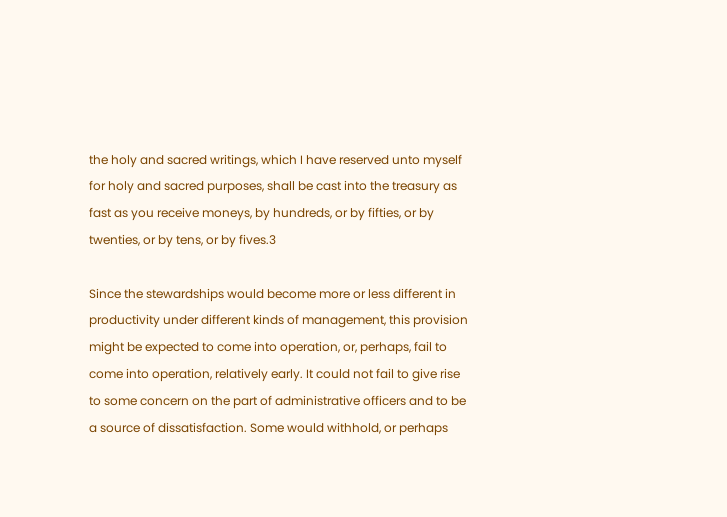the holy and sacred writings, which I have reserved unto myself for holy and sacred purposes, shall be cast into the treasury as fast as you receive moneys, by hundreds, or by fifties, or by twenties, or by tens, or by fives.3

Since the stewardships would become more or less different in productivity under different kinds of management, this provision might be expected to come into operation, or, perhaps, fail to come into operation, relatively early. It could not fail to give rise to some concern on the part of administrative officers and to be a source of dissatisfaction. Some would withhold, or perhaps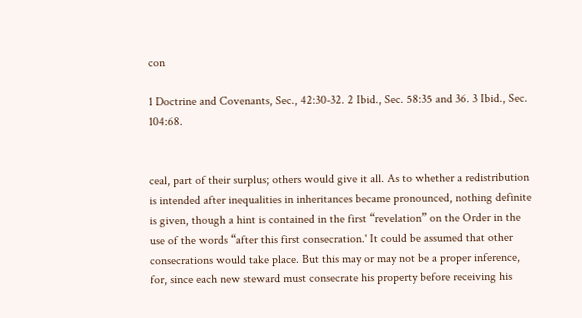con

1 Doctrine and Covenants, Sec., 42:30-32. 2 Ibid., Sec. 58:35 and 36. 3 Ibid., Sec. 104:68.


ceal, part of their surplus; others would give it all. As to whether a redistribution is intended after inequalities in inheritances became pronounced, nothing definite is given, though a hint is contained in the first “revelation” on the Order in the use of the words “after this first consecration.' It could be assumed that other consecrations would take place. But this may or may not be a proper inference, for, since each new steward must consecrate his property before receiving his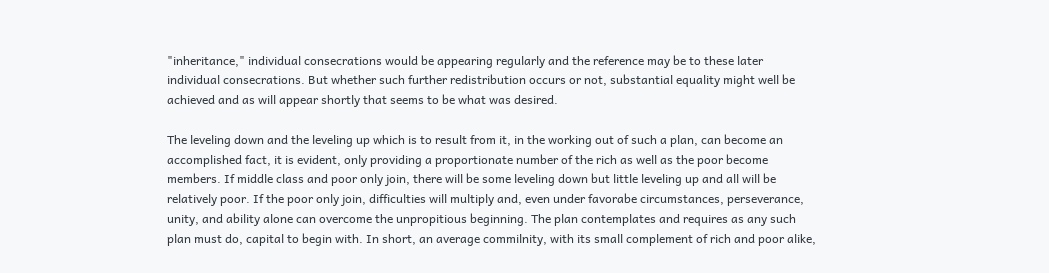"inheritance," individual consecrations would be appearing regularly and the reference may be to these later individual consecrations. But whether such further redistribution occurs or not, substantial equality might well be achieved and as will appear shortly that seems to be what was desired.

The leveling down and the leveling up which is to result from it, in the working out of such a plan, can become an accomplished fact, it is evident, only providing a proportionate number of the rich as well as the poor become members. If middle class and poor only join, there will be some leveling down but little leveling up and all will be relatively poor. If the poor only join, difficulties will multiply and, even under favorabe circumstances, perseverance, unity, and ability alone can overcome the unpropitious beginning. The plan contemplates and requires as any such plan must do, capital to begin with. In short, an average commilnity, with its small complement of rich and poor alike,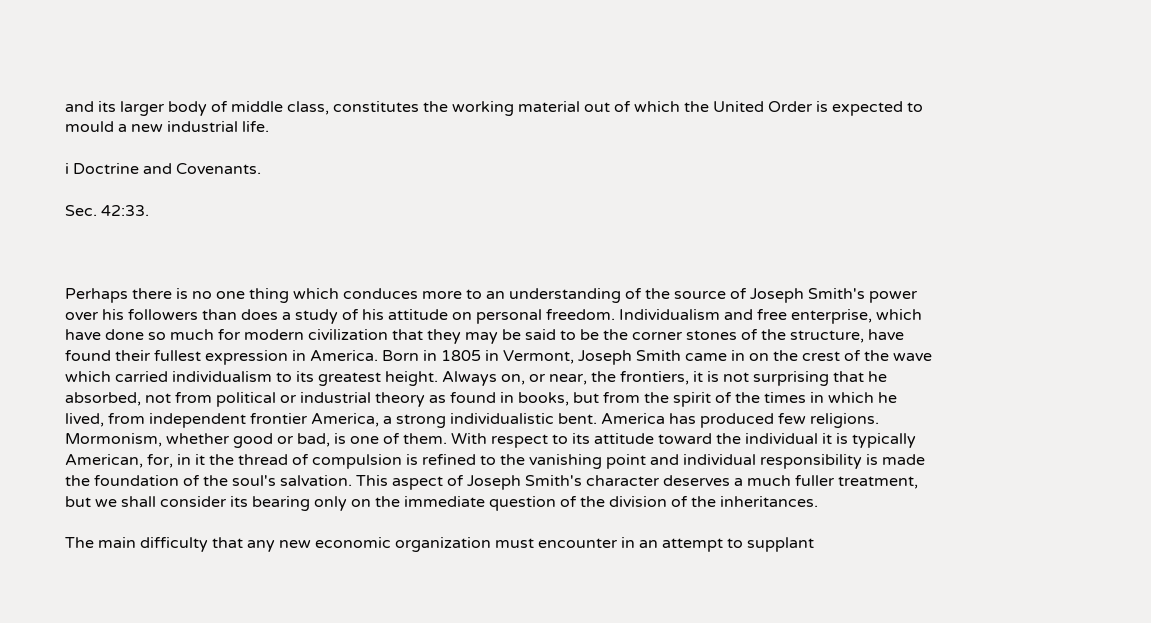and its larger body of middle class, constitutes the working material out of which the United Order is expected to mould a new industrial life.

i Doctrine and Covenants.

Sec. 42:33.



Perhaps there is no one thing which conduces more to an understanding of the source of Joseph Smith's power over his followers than does a study of his attitude on personal freedom. Individualism and free enterprise, which have done so much for modern civilization that they may be said to be the corner stones of the structure, have found their fullest expression in America. Born in 1805 in Vermont, Joseph Smith came in on the crest of the wave which carried individualism to its greatest height. Always on, or near, the frontiers, it is not surprising that he absorbed, not from political or industrial theory as found in books, but from the spirit of the times in which he lived, from independent frontier America, a strong individualistic bent. America has produced few religions. Mormonism, whether good or bad, is one of them. With respect to its attitude toward the individual it is typically American, for, in it the thread of compulsion is refined to the vanishing point and individual responsibility is made the foundation of the soul's salvation. This aspect of Joseph Smith's character deserves a much fuller treatment, but we shall consider its bearing only on the immediate question of the division of the inheritances.

The main difficulty that any new economic organization must encounter in an attempt to supplant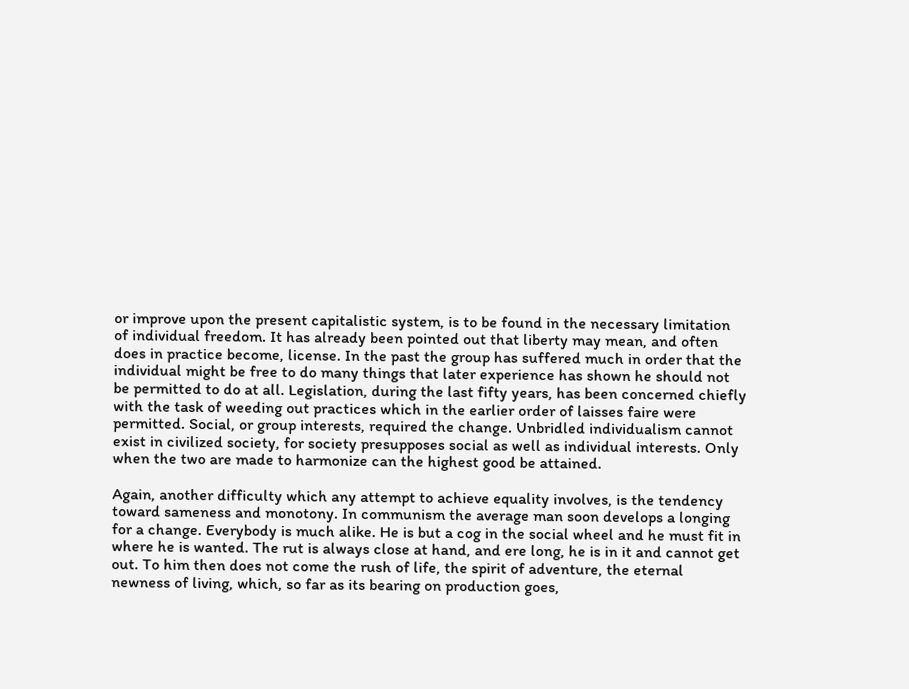or improve upon the present capitalistic system, is to be found in the necessary limitation of individual freedom. It has already been pointed out that liberty may mean, and often does in practice become, license. In the past the group has suffered much in order that the individual might be free to do many things that later experience has shown he should not be permitted to do at all. Legislation, during the last fifty years, has been concerned chiefly with the task of weeding out practices which in the earlier order of laisses faire were permitted. Social, or group interests, required the change. Unbridled individualism cannot exist in civilized society, for society presupposes social as well as individual interests. Only when the two are made to harmonize can the highest good be attained.

Again, another difficulty which any attempt to achieve equality involves, is the tendency toward sameness and monotony. In communism the average man soon develops a longing for a change. Everybody is much alike. He is but a cog in the social wheel and he must fit in where he is wanted. The rut is always close at hand, and ere long, he is in it and cannot get out. To him then does not come the rush of life, the spirit of adventure, the eternal newness of living, which, so far as its bearing on production goes,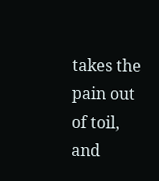takes the pain out of toil, and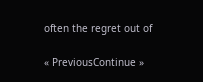often the regret out of

« PreviousContinue »